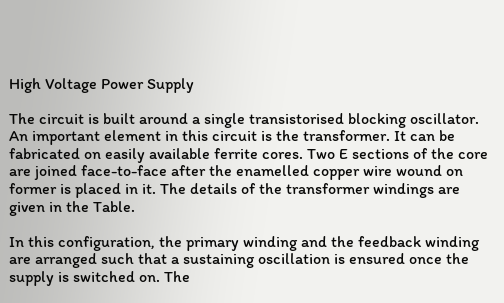High Voltage Power Supply

The circuit is built around a single transistorised blocking oscillator. An important element in this circuit is the transformer. It can be fabricated on easily available ferrite cores. Two E sections of the core are joined face-to-face after the enamelled copper wire wound on former is placed in it. The details of the transformer windings are given in the Table.

In this configuration, the primary winding and the feedback winding are arranged such that a sustaining oscillation is ensured once the supply is switched on. The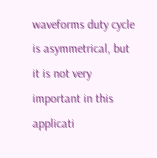waveforms duty cycle is asymmetrical, but it is not very important in this applicati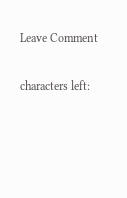Leave Comment

characters left: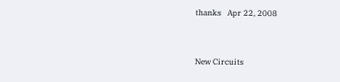thanks   Apr 22, 2008


New Circuits